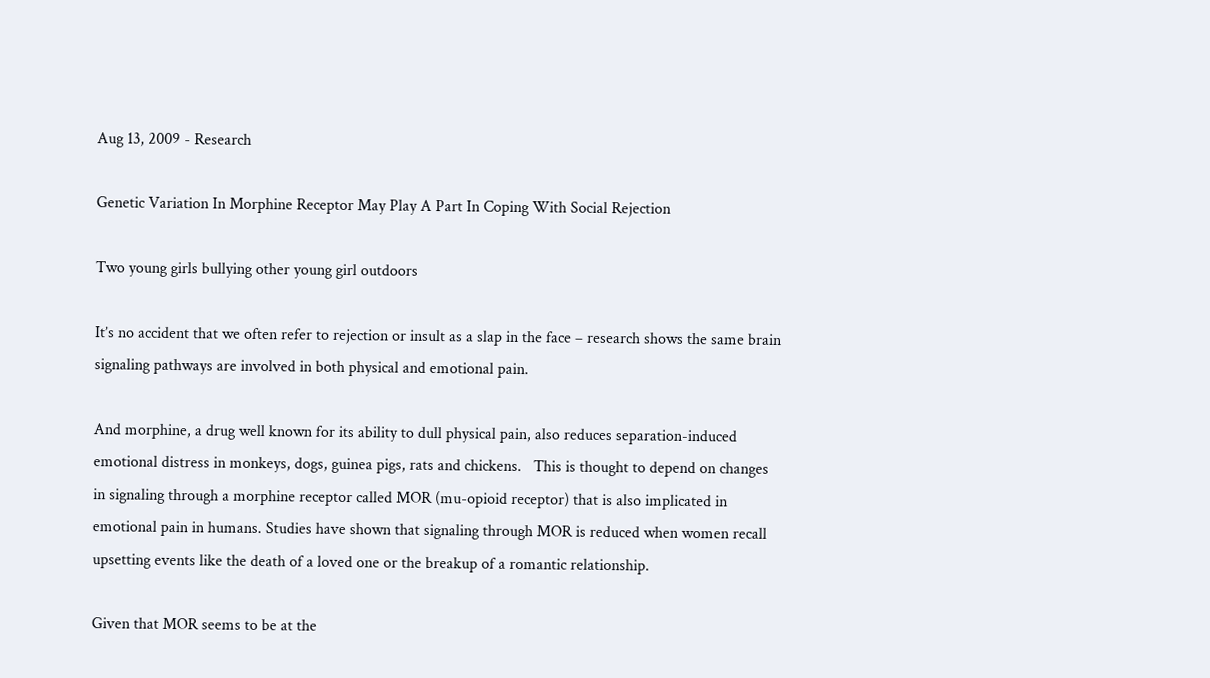Aug 13, 2009 - Research

Genetic Variation In Morphine Receptor May Play A Part In Coping With Social Rejection

Two young girls bullying other young girl outdoors

It’s no accident that we often refer to rejection or insult as a slap in the face – research shows the same brain signaling pathways are involved in both physical and emotional pain.

And morphine, a drug well known for its ability to dull physical pain, also reduces separation-induced emotional distress in monkeys, dogs, guinea pigs, rats and chickens.   This is thought to depend on changes in signaling through a morphine receptor called MOR (mu-opioid receptor) that is also implicated in emotional pain in humans. Studies have shown that signaling through MOR is reduced when women recall upsetting events like the death of a loved one or the breakup of a romantic relationship.

Given that MOR seems to be at the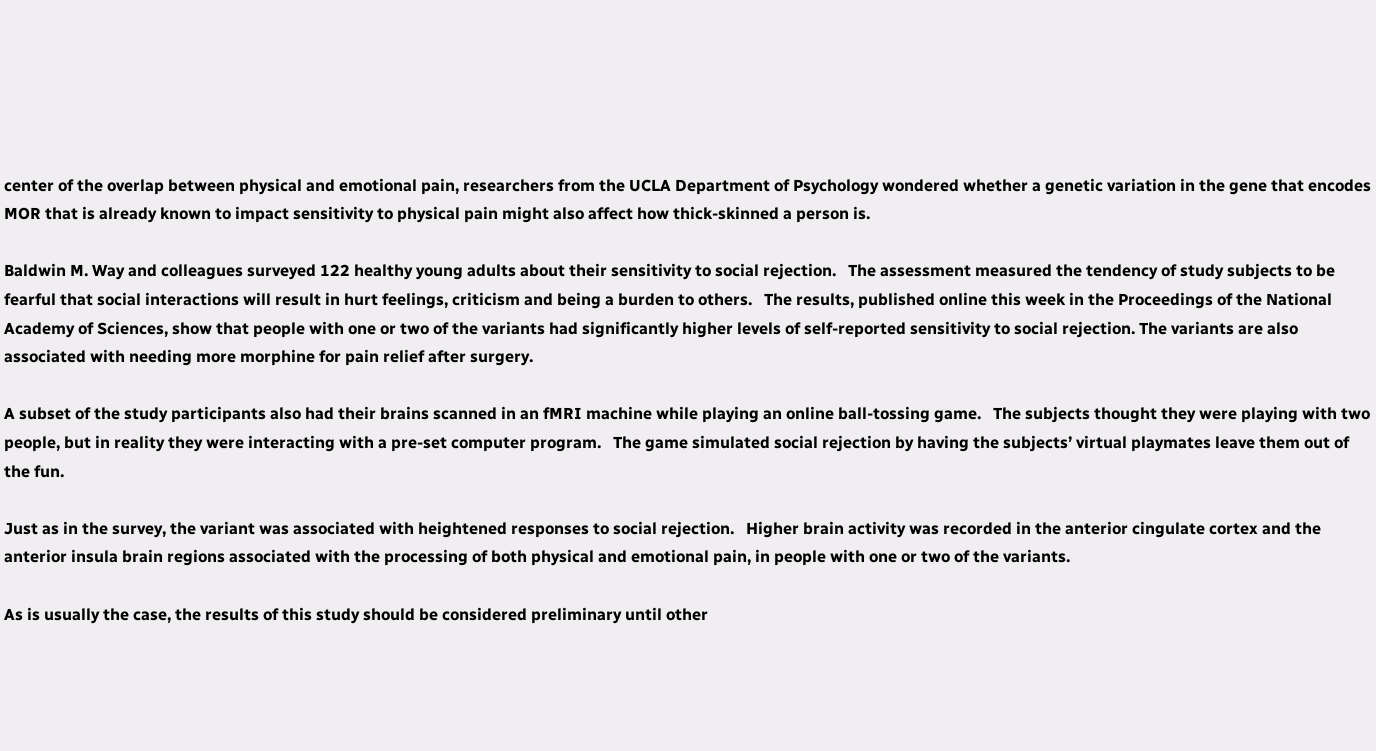center of the overlap between physical and emotional pain, researchers from the UCLA Department of Psychology wondered whether a genetic variation in the gene that encodes MOR that is already known to impact sensitivity to physical pain might also affect how thick-skinned a person is.

Baldwin M. Way and colleagues surveyed 122 healthy young adults about their sensitivity to social rejection.   The assessment measured the tendency of study subjects to be fearful that social interactions will result in hurt feelings, criticism and being a burden to others.   The results, published online this week in the Proceedings of the National Academy of Sciences, show that people with one or two of the variants had significantly higher levels of self-reported sensitivity to social rejection. The variants are also associated with needing more morphine for pain relief after surgery.

A subset of the study participants also had their brains scanned in an fMRI machine while playing an online ball-tossing game.   The subjects thought they were playing with two people, but in reality they were interacting with a pre-set computer program.   The game simulated social rejection by having the subjects’ virtual playmates leave them out of the fun.

Just as in the survey, the variant was associated with heightened responses to social rejection.   Higher brain activity was recorded in the anterior cingulate cortex and the anterior insula brain regions associated with the processing of both physical and emotional pain, in people with one or two of the variants.

As is usually the case, the results of this study should be considered preliminary until other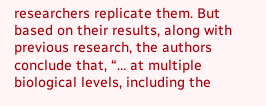researchers replicate them. But based on their results, along with previous research, the authors conclude that, “… at multiple biological levels, including the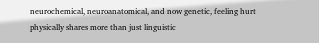neurochemical, neuroanatomical, and now genetic, feeling hurt physically shares more than just linguistic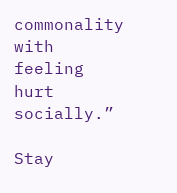commonality with feeling hurt socially.”

Stay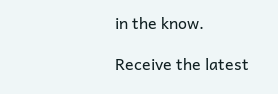in the know.

Receive the latest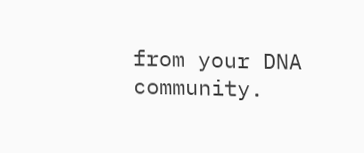from your DNA community.